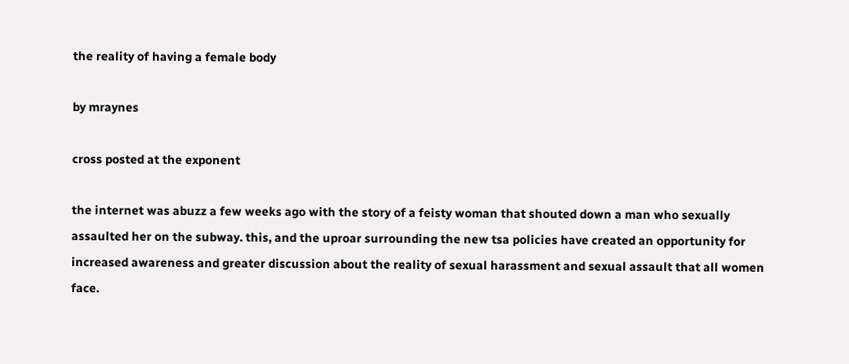the reality of having a female body

by mraynes

cross posted at the exponent

the internet was abuzz a few weeks ago with the story of a feisty woman that shouted down a man who sexually assaulted her on the subway. this, and the uproar surrounding the new tsa policies have created an opportunity for increased awareness and greater discussion about the reality of sexual harassment and sexual assault that all women face.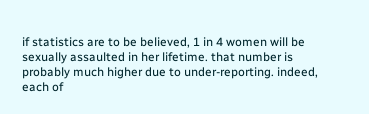if statistics are to be believed, 1 in 4 women will be sexually assaulted in her lifetime. that number is probably much higher due to under-reporting. indeed, each of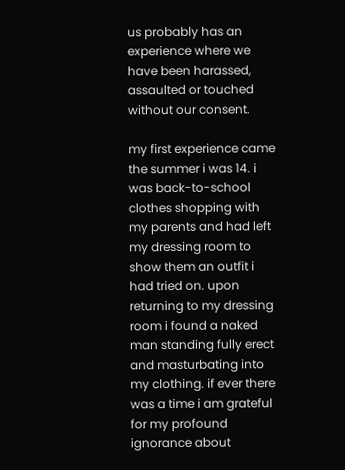us probably has an experience where we have been harassed, assaulted or touched without our consent.

my first experience came the summer i was 14. i was back-to-school clothes shopping with my parents and had left my dressing room to show them an outfit i had tried on. upon returning to my dressing room i found a naked man standing fully erect and masturbating into my clothing. if ever there was a time i am grateful for my profound ignorance about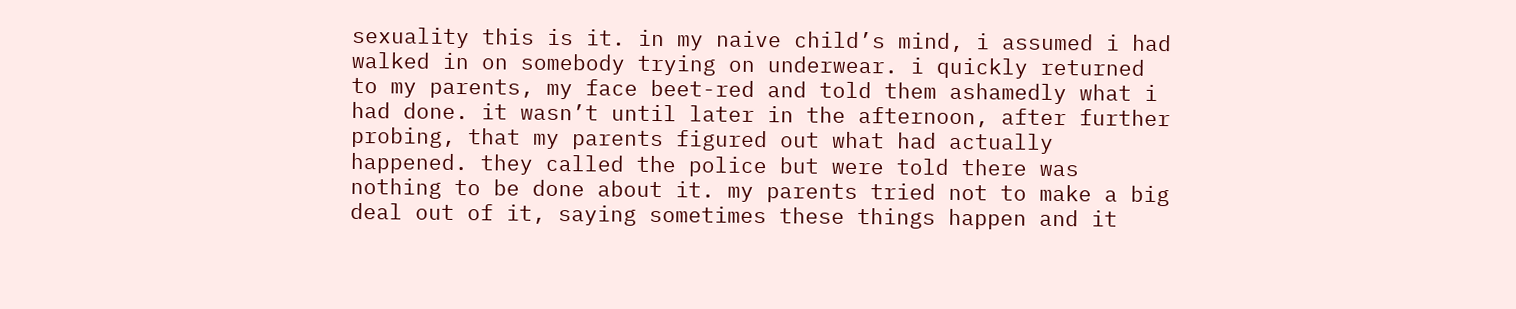sexuality this is it. in my naive child’s mind, i assumed i had walked in on somebody trying on underwear. i quickly returned to my parents, my face beet-red and told them ashamedly what i had done. it wasn’t until later in the afternoon, after further probing, that my parents figured out what had actually happened. they called the police but were told there was nothing to be done about it. my parents tried not to make a big deal out of it, saying sometimes these things happen and it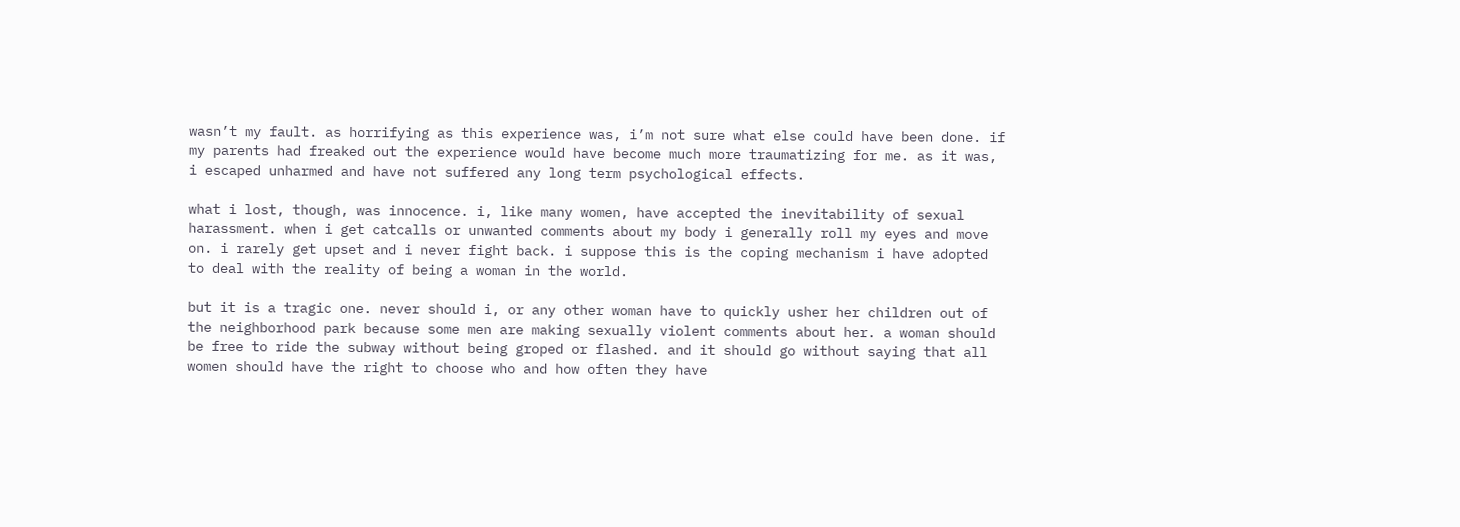wasn’t my fault. as horrifying as this experience was, i’m not sure what else could have been done. if my parents had freaked out the experience would have become much more traumatizing for me. as it was, i escaped unharmed and have not suffered any long term psychological effects.

what i lost, though, was innocence. i, like many women, have accepted the inevitability of sexual harassment. when i get catcalls or unwanted comments about my body i generally roll my eyes and move on. i rarely get upset and i never fight back. i suppose this is the coping mechanism i have adopted to deal with the reality of being a woman in the world.

but it is a tragic one. never should i, or any other woman have to quickly usher her children out of the neighborhood park because some men are making sexually violent comments about her. a woman should be free to ride the subway without being groped or flashed. and it should go without saying that all women should have the right to choose who and how often they have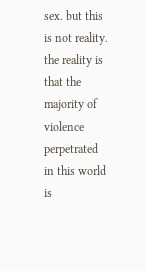sex. but this is not reality. the reality is that the majority of violence perpetrated in this world is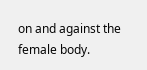on and against the female body.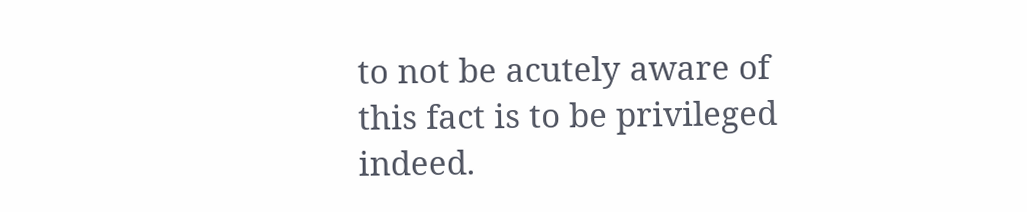to not be acutely aware of this fact is to be privileged indeed.